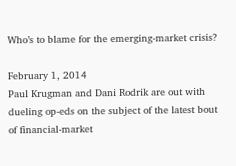Who’s to blame for the emerging-market crisis?

February 1, 2014
Paul Krugman and Dani Rodrik are out with dueling op-eds on the subject of the latest bout of financial-market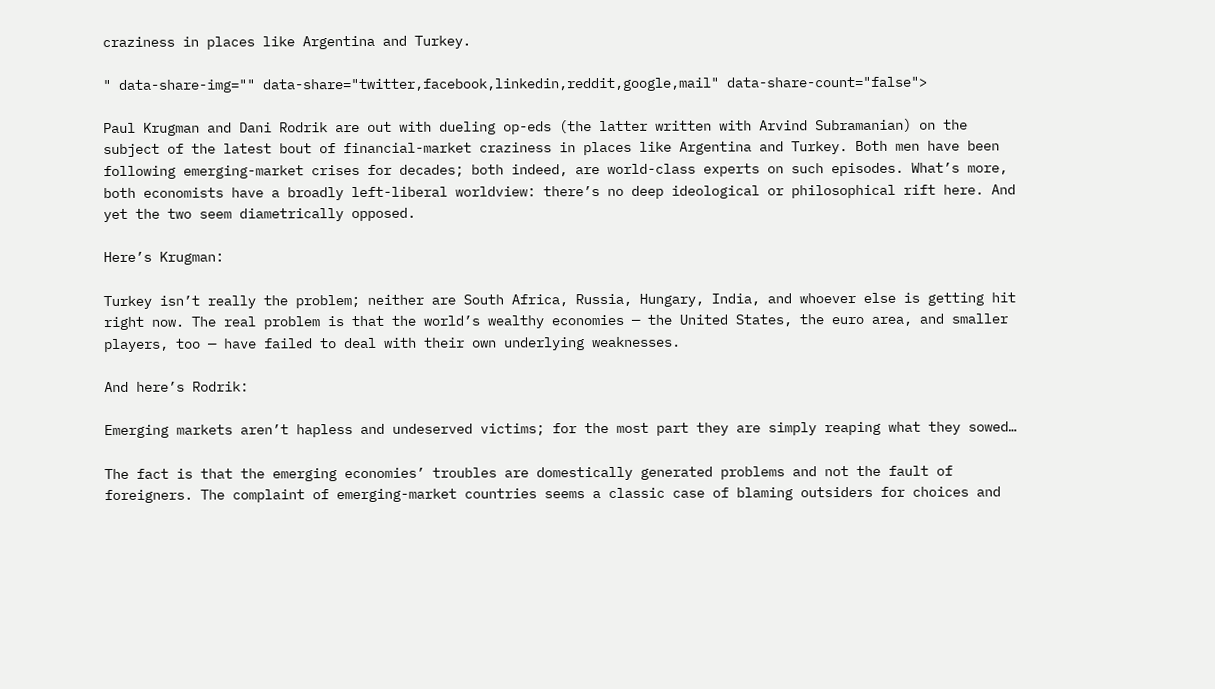craziness in places like Argentina and Turkey.

" data-share-img="" data-share="twitter,facebook,linkedin,reddit,google,mail" data-share-count="false">

Paul Krugman and Dani Rodrik are out with dueling op-eds (the latter written with Arvind Subramanian) on the subject of the latest bout of financial-market craziness in places like Argentina and Turkey. Both men have been following emerging-market crises for decades; both indeed, are world-class experts on such episodes. What’s more, both economists have a broadly left-liberal worldview: there’s no deep ideological or philosophical rift here. And yet the two seem diametrically opposed.

Here’s Krugman:

Turkey isn’t really the problem; neither are South Africa, Russia, Hungary, India, and whoever else is getting hit right now. The real problem is that the world’s wealthy economies — the United States, the euro area, and smaller players, too — have failed to deal with their own underlying weaknesses.

And here’s Rodrik:

Emerging markets aren’t hapless and undeserved victims; for the most part they are simply reaping what they sowed…

The fact is that the emerging economies’ troubles are domestically generated problems and not the fault of foreigners. The complaint of emerging-market countries seems a classic case of blaming outsiders for choices and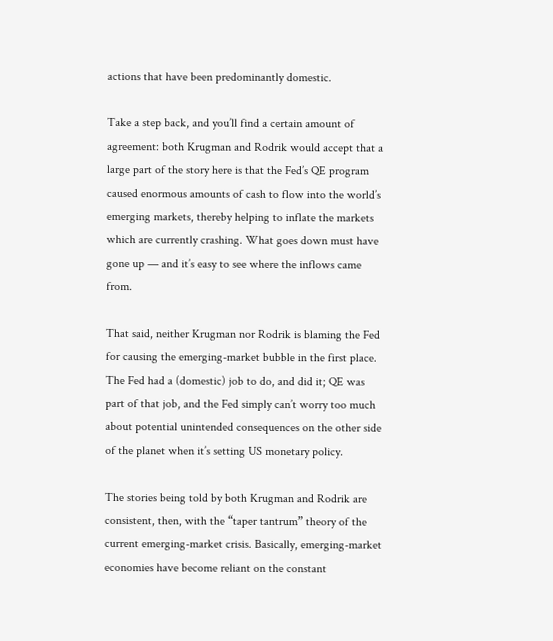actions that have been predominantly domestic.

Take a step back, and you’ll find a certain amount of agreement: both Krugman and Rodrik would accept that a large part of the story here is that the Fed’s QE program caused enormous amounts of cash to flow into the world’s emerging markets, thereby helping to inflate the markets which are currently crashing. What goes down must have gone up — and it’s easy to see where the inflows came from.

That said, neither Krugman nor Rodrik is blaming the Fed for causing the emerging-market bubble in the first place. The Fed had a (domestic) job to do, and did it; QE was part of that job, and the Fed simply can’t worry too much about potential unintended consequences on the other side of the planet when it’s setting US monetary policy.

The stories being told by both Krugman and Rodrik are consistent, then, with the “taper tantrum” theory of the current emerging-market crisis. Basically, emerging-market economies have become reliant on the constant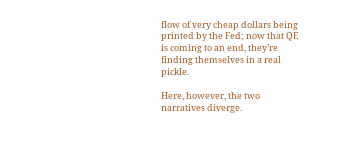flow of very cheap dollars being printed by the Fed; now that QE is coming to an end, they’re finding themselves in a real pickle.

Here, however, the two narratives diverge.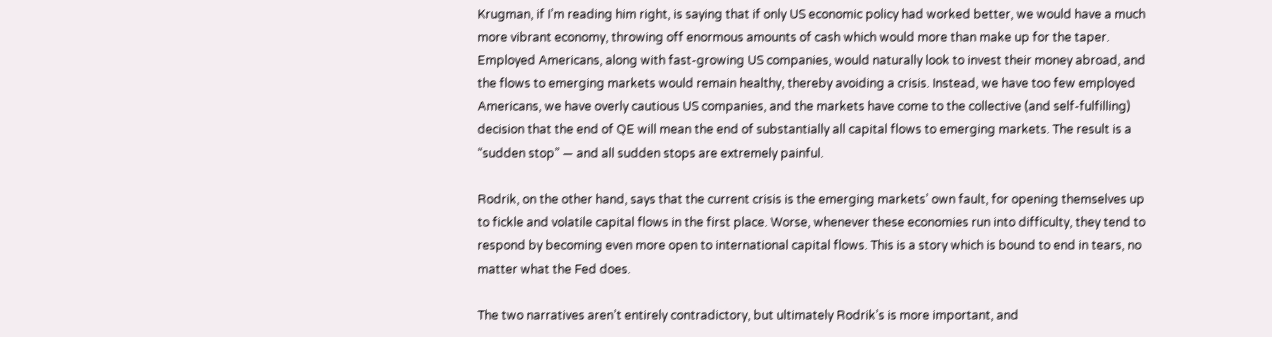Krugman, if I’m reading him right, is saying that if only US economic policy had worked better, we would have a much more vibrant economy, throwing off enormous amounts of cash which would more than make up for the taper. Employed Americans, along with fast-growing US companies, would naturally look to invest their money abroad, and the flows to emerging markets would remain healthy, thereby avoiding a crisis. Instead, we have too few employed Americans, we have overly cautious US companies, and the markets have come to the collective (and self-fulfilling) decision that the end of QE will mean the end of substantially all capital flows to emerging markets. The result is a “sudden stop” — and all sudden stops are extremely painful.

Rodrik, on the other hand, says that the current crisis is the emerging markets’ own fault, for opening themselves up to fickle and volatile capital flows in the first place. Worse, whenever these economies run into difficulty, they tend to respond by becoming even more open to international capital flows. This is a story which is bound to end in tears, no matter what the Fed does.

The two narratives aren’t entirely contradictory, but ultimately Rodrik’s is more important, and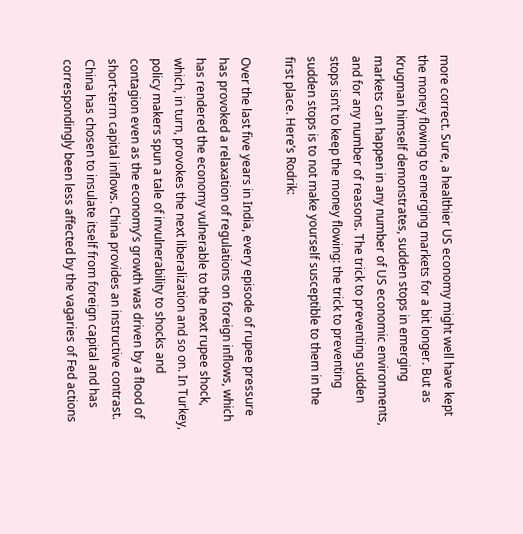more correct. Sure, a healthier US economy might well have kept the money flowing to emerging markets for a bit longer. But as Krugman himself demonstrates, sudden stops in emerging markets can happen in any number of US economic environments, and for any number of reasons. The trick to preventing sudden stops isn’t to keep the money flowing: the trick to preventing sudden stops is to not make yourself susceptible to them in the first place. Here’s Rodrik:

Over the last five years in India, every episode of rupee pressure has provoked a relaxation of regulations on foreign inflows, which has rendered the economy vulnerable to the next rupee shock, which, in turn, provokes the next liberalization and so on. In Turkey, policy makers spun a tale of invulnerability to shocks and contagion even as the economy’s growth was driven by a flood of short-term capital inflows. China provides an instructive contrast. China has chosen to insulate itself from foreign capital and has correspondingly been less affected by the vagaries of Fed actions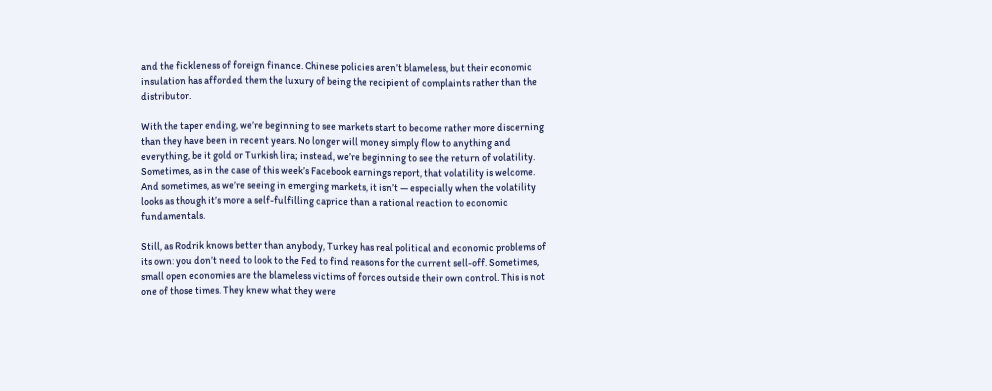and the fickleness of foreign finance. Chinese policies aren’t blameless, but their economic insulation has afforded them the luxury of being the recipient of complaints rather than the distributor.

With the taper ending, we’re beginning to see markets start to become rather more discerning than they have been in recent years. No longer will money simply flow to anything and everything, be it gold or Turkish lira; instead, we’re beginning to see the return of volatility. Sometimes, as in the case of this week’s Facebook earnings report, that volatility is welcome. And sometimes, as we’re seeing in emerging markets, it isn’t — especially when the volatility looks as though it’s more a self-fulfilling caprice than a rational reaction to economic fundamentals.

Still, as Rodrik knows better than anybody, Turkey has real political and economic problems of its own: you don’t need to look to the Fed to find reasons for the current sell-off. Sometimes, small open economies are the blameless victims of forces outside their own control. This is not one of those times. They knew what they were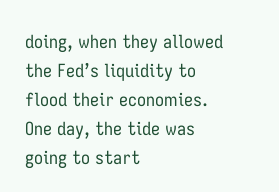doing, when they allowed the Fed’s liquidity to flood their economies. One day, the tide was going to start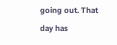going out. That day has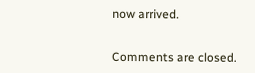now arrived.


Comments are closed.